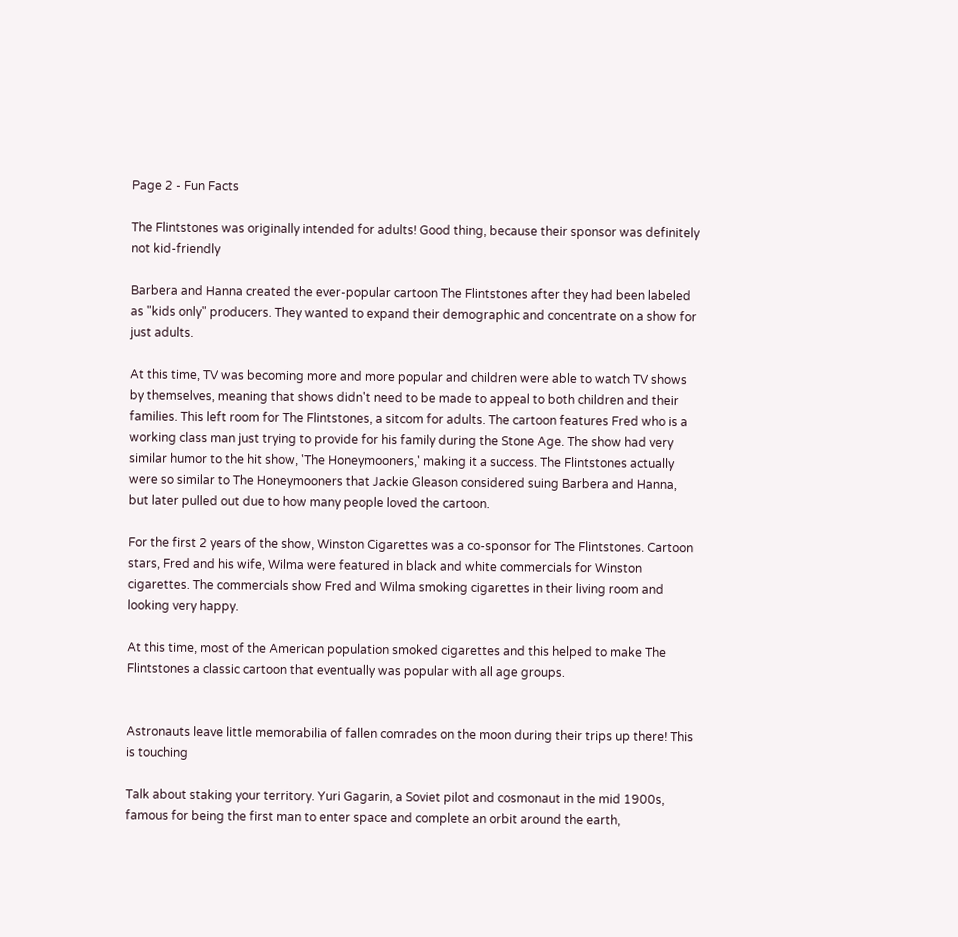Page 2 - Fun Facts

The Flintstones was originally intended for adults! Good thing, because their sponsor was definitely not kid-friendly

Barbera and Hanna created the ever-popular cartoon The Flintstones after they had been labeled as "kids only" producers. They wanted to expand their demographic and concentrate on a show for just adults.

At this time, TV was becoming more and more popular and children were able to watch TV shows by themselves, meaning that shows didn't need to be made to appeal to both children and their families. This left room for The Flintstones, a sitcom for adults. The cartoon features Fred who is a working class man just trying to provide for his family during the Stone Age. The show had very similar humor to the hit show, 'The Honeymooners,' making it a success. The Flintstones actually were so similar to The Honeymooners that Jackie Gleason considered suing Barbera and Hanna, but later pulled out due to how many people loved the cartoon.

For the first 2 years of the show, Winston Cigarettes was a co-sponsor for The Flintstones. Cartoon stars, Fred and his wife, Wilma were featured in black and white commercials for Winston cigarettes. The commercials show Fred and Wilma smoking cigarettes in their living room and looking very happy.

At this time, most of the American population smoked cigarettes and this helped to make The Flintstones a classic cartoon that eventually was popular with all age groups.


Astronauts leave little memorabilia of fallen comrades on the moon during their trips up there! This is touching

Talk about staking your territory. Yuri Gagarin, a Soviet pilot and cosmonaut in the mid 1900s, famous for being the first man to enter space and complete an orbit around the earth,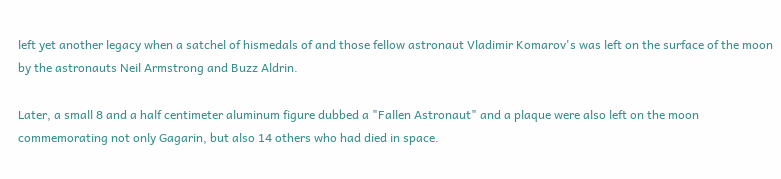left yet another legacy when a satchel of hismedals of and those fellow astronaut Vladimir Komarov's was left on the surface of the moon by the astronauts Neil Armstrong and Buzz Aldrin.

Later, a small 8 and a half centimeter aluminum figure dubbed a "Fallen Astronaut" and a plaque were also left on the moon commemorating not only Gagarin, but also 14 others who had died in space.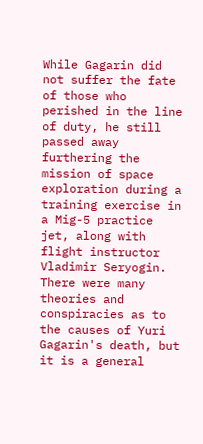While Gagarin did not suffer the fate of those who perished in the line of duty, he still passed away furthering the mission of space exploration during a training exercise in a Mig-5 practice jet, along with flight instructor Vladimir Seryogin. There were many theories and conspiracies as to the causes of Yuri Gagarin's death, but it is a general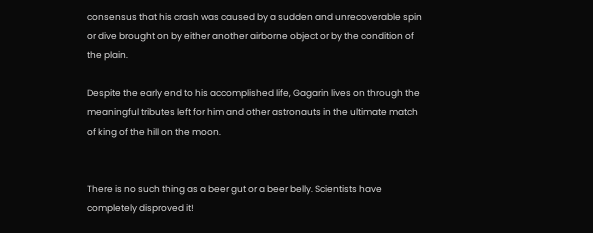consensus that his crash was caused by a sudden and unrecoverable spin or dive brought on by either another airborne object or by the condition of the plain.

Despite the early end to his accomplished life, Gagarin lives on through the meaningful tributes left for him and other astronauts in the ultimate match of king of the hill on the moon.


There is no such thing as a beer gut or a beer belly. Scientists have completely disproved it!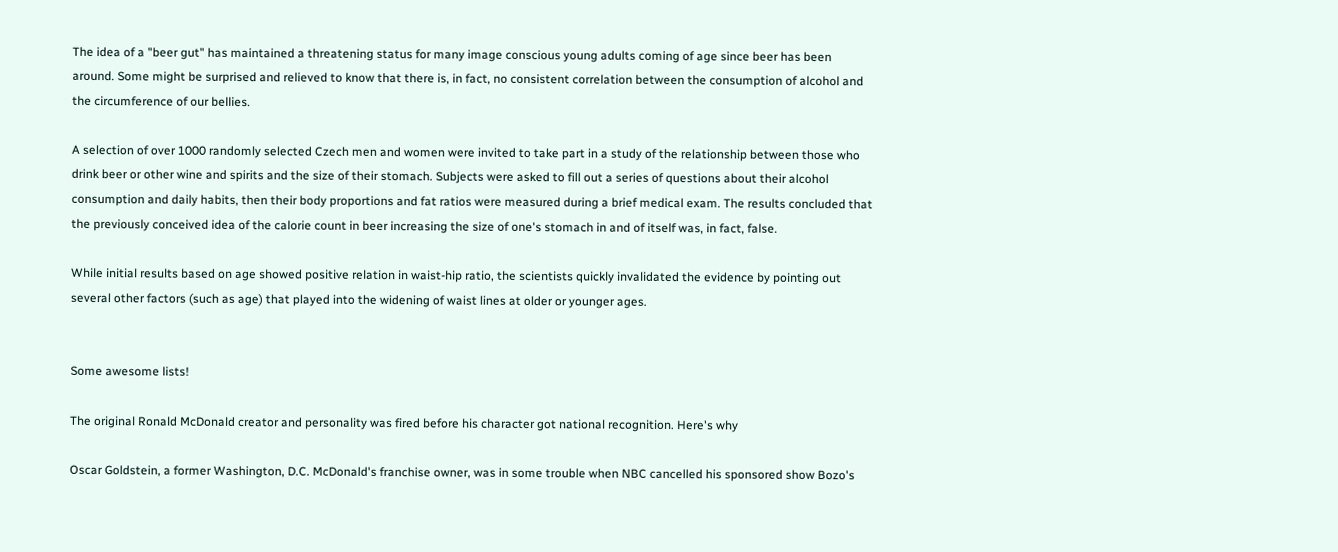The idea of a "beer gut" has maintained a threatening status for many image conscious young adults coming of age since beer has been around. Some might be surprised and relieved to know that there is, in fact, no consistent correlation between the consumption of alcohol and the circumference of our bellies.

A selection of over 1000 randomly selected Czech men and women were invited to take part in a study of the relationship between those who drink beer or other wine and spirits and the size of their stomach. Subjects were asked to fill out a series of questions about their alcohol consumption and daily habits, then their body proportions and fat ratios were measured during a brief medical exam. The results concluded that the previously conceived idea of the calorie count in beer increasing the size of one's stomach in and of itself was, in fact, false.

While initial results based on age showed positive relation in waist-hip ratio, the scientists quickly invalidated the evidence by pointing out several other factors (such as age) that played into the widening of waist lines at older or younger ages.


Some awesome lists!

The original Ronald McDonald creator and personality was fired before his character got national recognition. Here's why

Oscar Goldstein, a former Washington, D.C. McDonald's franchise owner, was in some trouble when NBC cancelled his sponsored show Bozo's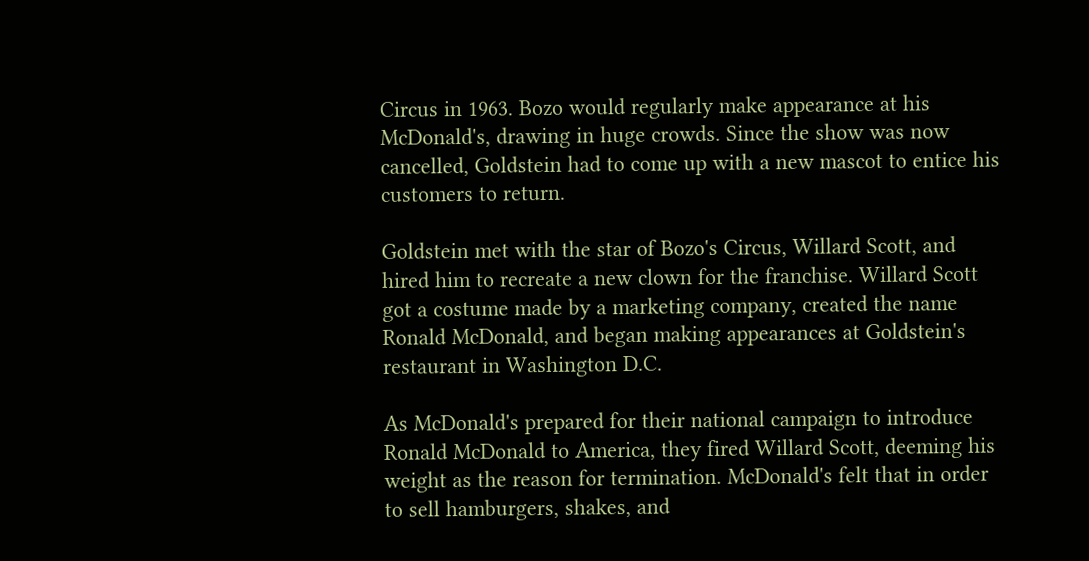Circus in 1963. Bozo would regularly make appearance at his McDonald's, drawing in huge crowds. Since the show was now cancelled, Goldstein had to come up with a new mascot to entice his customers to return.

Goldstein met with the star of Bozo's Circus, Willard Scott, and hired him to recreate a new clown for the franchise. Willard Scott got a costume made by a marketing company, created the name Ronald McDonald, and began making appearances at Goldstein's restaurant in Washington D.C.

As McDonald's prepared for their national campaign to introduce Ronald McDonald to America, they fired Willard Scott, deeming his weight as the reason for termination. McDonald's felt that in order to sell hamburgers, shakes, and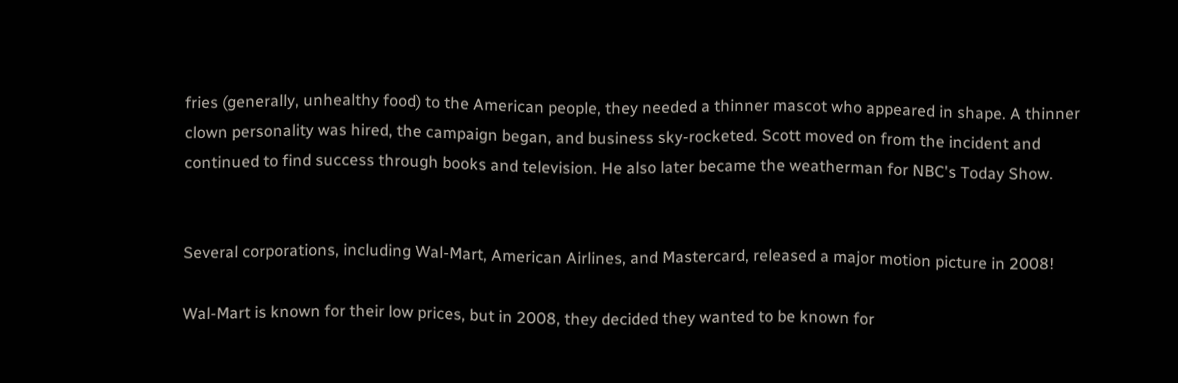fries (generally, unhealthy food) to the American people, they needed a thinner mascot who appeared in shape. A thinner clown personality was hired, the campaign began, and business sky-rocketed. Scott moved on from the incident and continued to find success through books and television. He also later became the weatherman for NBC's Today Show.


Several corporations, including Wal-Mart, American Airlines, and Mastercard, released a major motion picture in 2008!

Wal-Mart is known for their low prices, but in 2008, they decided they wanted to be known for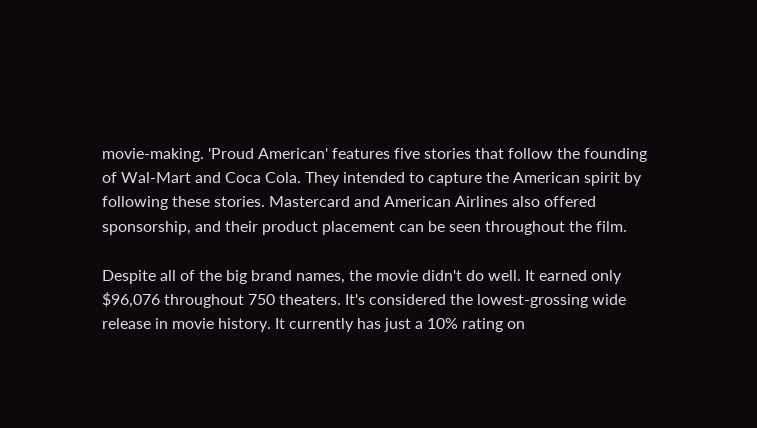movie-making. 'Proud American' features five stories that follow the founding of Wal-Mart and Coca Cola. They intended to capture the American spirit by following these stories. Mastercard and American Airlines also offered sponsorship, and their product placement can be seen throughout the film.

Despite all of the big brand names, the movie didn't do well. It earned only $96,076 throughout 750 theaters. It's considered the lowest-grossing wide release in movie history. It currently has just a 10% rating on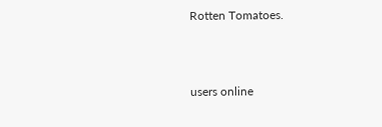Rotten Tomatoes.



users online